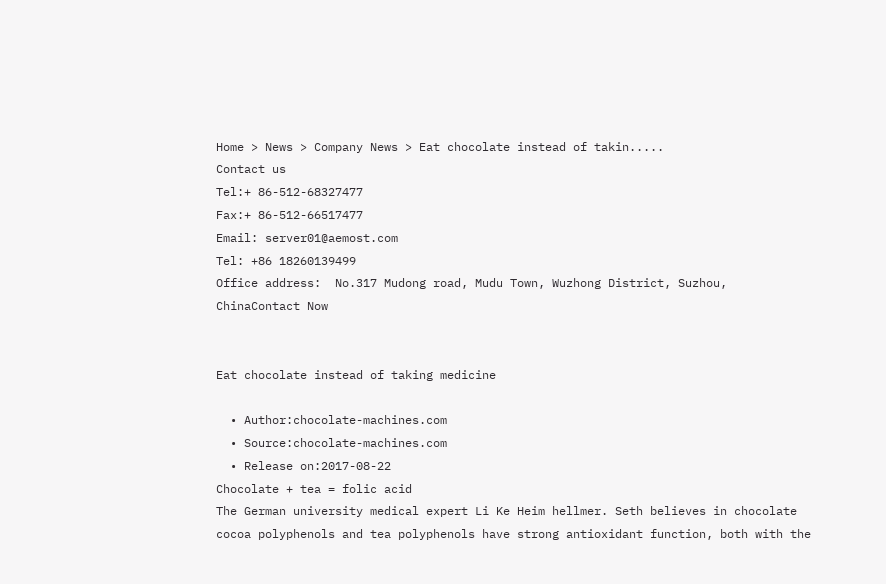Home > News > Company News > Eat chocolate instead of takin.....
Contact us
Tel:+ 86-512-68327477
Fax:+ 86-512-66517477
Email: server01@aemost.com
Tel: +86 18260139499
Office address:  No.317 Mudong road, Mudu Town, Wuzhong District, Suzhou, ChinaContact Now


Eat chocolate instead of taking medicine

  • Author:chocolate-machines.com
  • Source:chocolate-machines.com
  • Release on:2017-08-22
Chocolate + tea = folic acid
The German university medical expert Li Ke Heim hellmer. Seth believes in chocolate cocoa polyphenols and tea polyphenols have strong antioxidant function, both with the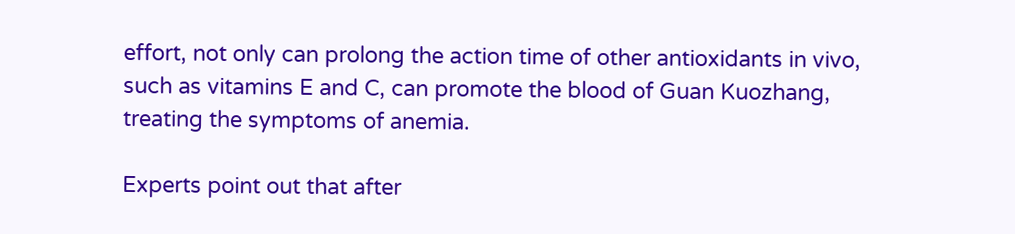effort, not only can prolong the action time of other antioxidants in vivo, such as vitamins E and C, can promote the blood of Guan Kuozhang, treating the symptoms of anemia.

Experts point out that after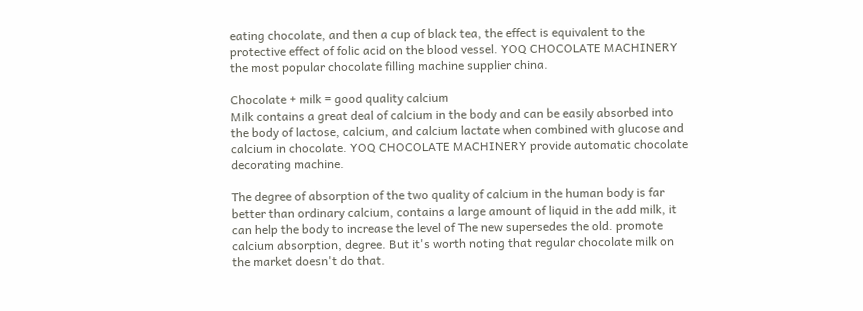eating chocolate, and then a cup of black tea, the effect is equivalent to the protective effect of folic acid on the blood vessel. YOQ CHOCOLATE MACHINERY the most popular chocolate filling machine supplier china.

Chocolate + milk = good quality calcium
Milk contains a great deal of calcium in the body and can be easily absorbed into the body of lactose, calcium, and calcium lactate when combined with glucose and calcium in chocolate. YOQ CHOCOLATE MACHINERY provide automatic chocolate decorating machine.

The degree of absorption of the two quality of calcium in the human body is far better than ordinary calcium, contains a large amount of liquid in the add milk, it can help the body to increase the level of The new supersedes the old. promote calcium absorption, degree. But it's worth noting that regular chocolate milk on the market doesn't do that.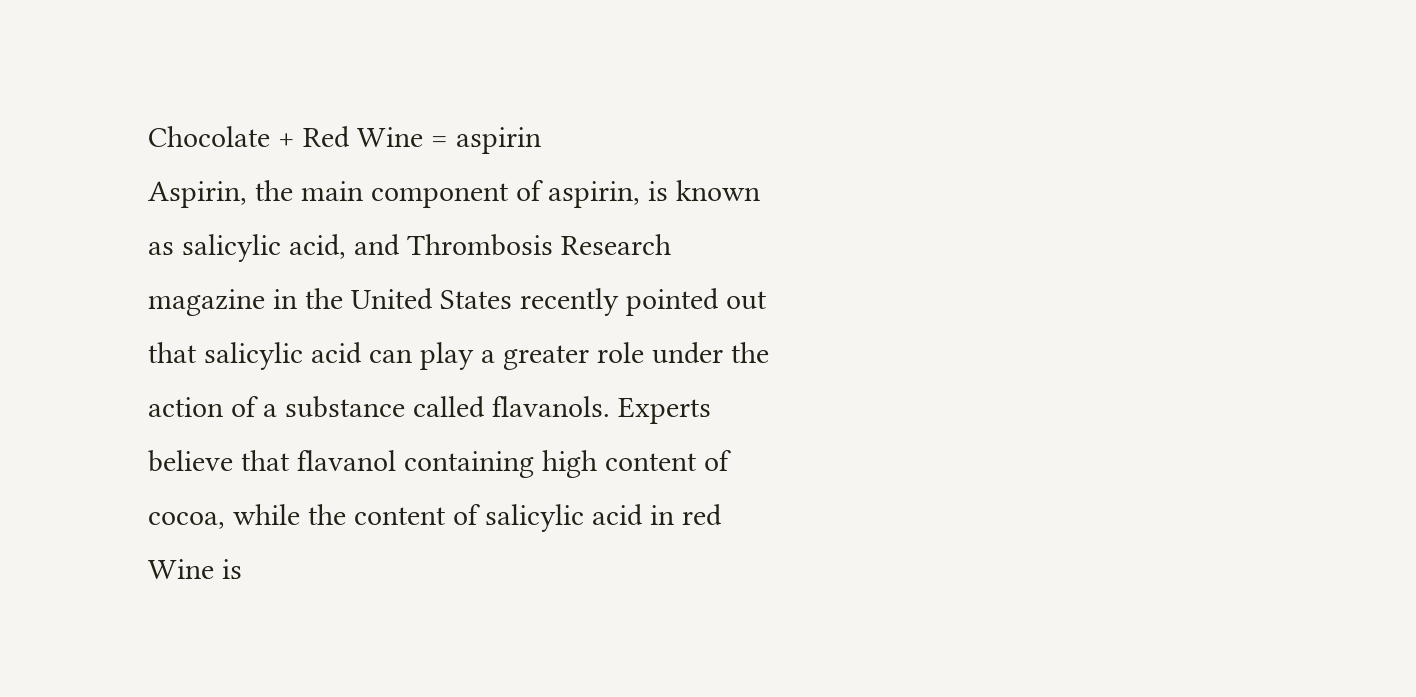Chocolate + Red Wine = aspirin
Aspirin, the main component of aspirin, is known as salicylic acid, and Thrombosis Research magazine in the United States recently pointed out that salicylic acid can play a greater role under the action of a substance called flavanols. Experts believe that flavanol containing high content of cocoa, while the content of salicylic acid in red Wine is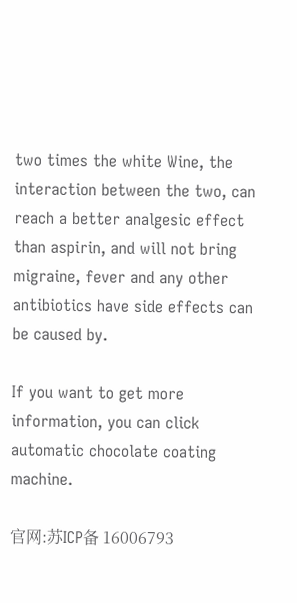two times the white Wine, the interaction between the two, can reach a better analgesic effect than aspirin, and will not bring migraine, fever and any other antibiotics have side effects can be caused by.

If you want to get more information, you can click automatic chocolate coating machine.

官网:苏ICP备 16006793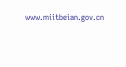www.miitbeian.gov.cn